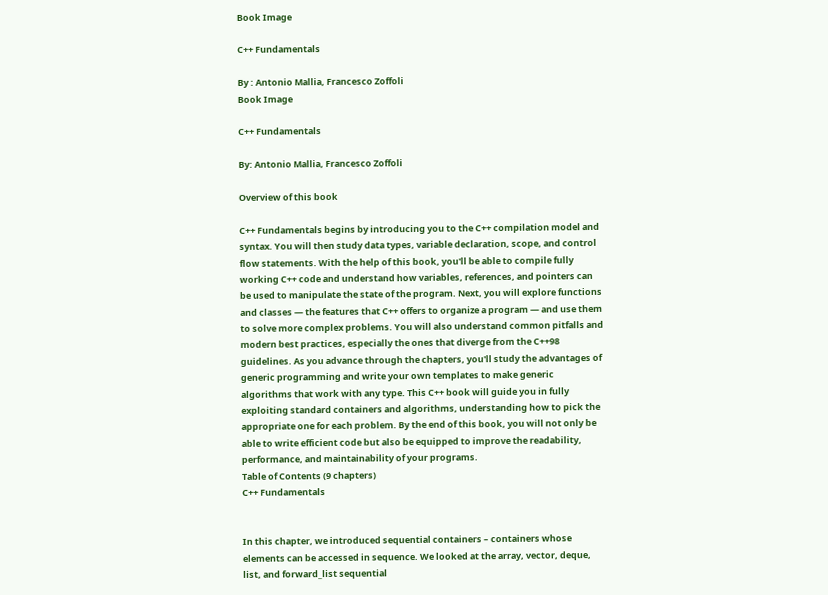Book Image

C++ Fundamentals

By : Antonio Mallia, Francesco Zoffoli
Book Image

C++ Fundamentals

By: Antonio Mallia, Francesco Zoffoli

Overview of this book

C++ Fundamentals begins by introducing you to the C++ compilation model and syntax. You will then study data types, variable declaration, scope, and control flow statements. With the help of this book, you'll be able to compile fully working C++ code and understand how variables, references, and pointers can be used to manipulate the state of the program. Next, you will explore functions and classes — the features that C++ offers to organize a program — and use them to solve more complex problems. You will also understand common pitfalls and modern best practices, especially the ones that diverge from the C++98 guidelines. As you advance through the chapters, you'll study the advantages of generic programming and write your own templates to make generic algorithms that work with any type. This C++ book will guide you in fully exploiting standard containers and algorithms, understanding how to pick the appropriate one for each problem. By the end of this book, you will not only be able to write efficient code but also be equipped to improve the readability, performance, and maintainability of your programs.
Table of Contents (9 chapters)
C++ Fundamentals


In this chapter, we introduced sequential containers – containers whose elements can be accessed in sequence. We looked at the array, vector, deque, list, and forward_list sequential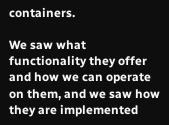containers.

We saw what functionality they offer and how we can operate on them, and we saw how they are implemented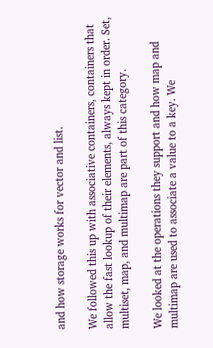and how storage works for vector and list.

We followed this up with associative containers, containers that allow the fast lookup of their elements, always kept in order. Set, multiset, map, and multimap are part of this category.

We looked at the operations they support and how map and multimap are used to associate a value to a key. We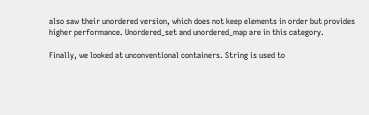also saw their unordered version, which does not keep elements in order but provides higher performance. Unordered_set and unordered_map are in this category.

Finally, we looked at unconventional containers. String is used to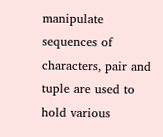manipulate sequences of characters, pair and tuple are used to hold various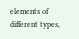elements of different types,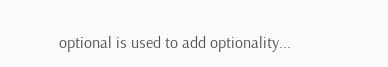optional is used to add optionality...